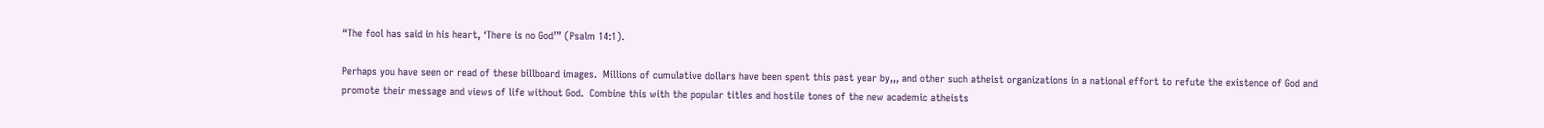“The fool has said in his heart, ‘There is no God’” (Psalm 14:1).

Perhaps you have seen or read of these billboard images.  Millions of cumulative dollars have been spent this past year by,,, and other such atheist organizations in a national effort to refute the existence of God and promote their message and views of life without God.  Combine this with the popular titles and hostile tones of the new academic atheists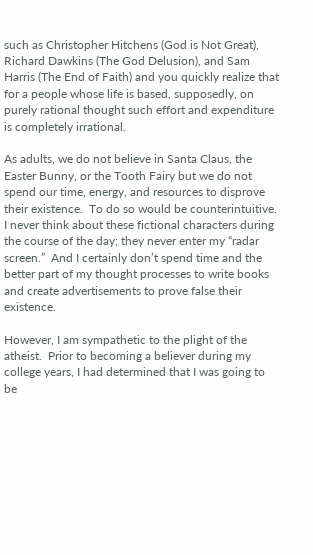such as Christopher Hitchens (God is Not Great), Richard Dawkins (The God Delusion), and Sam Harris (The End of Faith) and you quickly realize that for a people whose life is based, supposedly, on purely rational thought such effort and expenditure is completely irrational.

As adults, we do not believe in Santa Claus, the Easter Bunny, or the Tooth Fairy but we do not spend our time, energy, and resources to disprove their existence.  To do so would be counterintuitive.  I never think about these fictional characters during the course of the day; they never enter my “radar screen.”  And I certainly don’t spend time and the better part of my thought processes to write books and create advertisements to prove false their existence.

However, I am sympathetic to the plight of the atheist.  Prior to becoming a believer during my college years, I had determined that I was going to be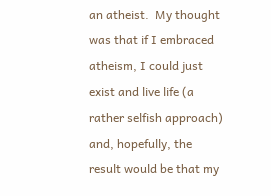an atheist.  My thought was that if I embraced atheism, I could just exist and live life (a rather selfish approach) and, hopefully, the result would be that my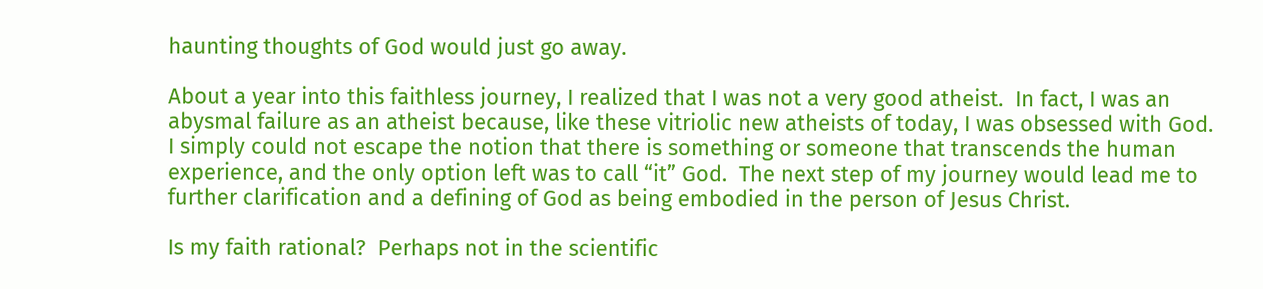haunting thoughts of God would just go away.

About a year into this faithless journey, I realized that I was not a very good atheist.  In fact, I was an abysmal failure as an atheist because, like these vitriolic new atheists of today, I was obsessed with God.  I simply could not escape the notion that there is something or someone that transcends the human experience, and the only option left was to call “it” God.  The next step of my journey would lead me to further clarification and a defining of God as being embodied in the person of Jesus Christ.

Is my faith rational?  Perhaps not in the scientific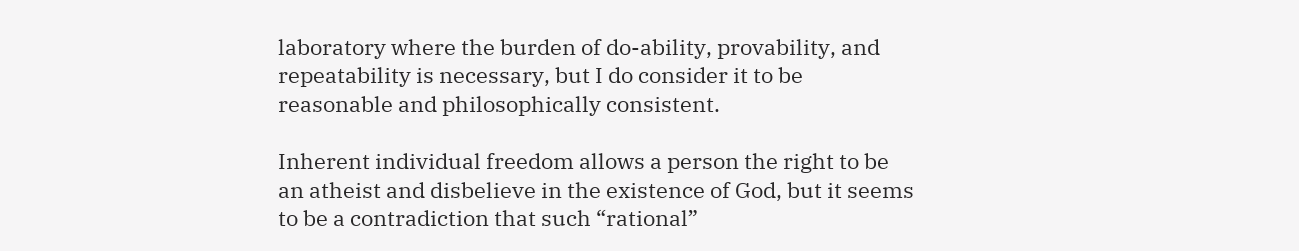laboratory where the burden of do-ability, provability, and repeatability is necessary, but I do consider it to be reasonable and philosophically consistent.

Inherent individual freedom allows a person the right to be an atheist and disbelieve in the existence of God, but it seems to be a contradiction that such “rational”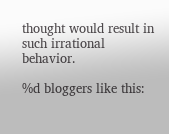thought would result in such irrational behavior.

%d bloggers like this: